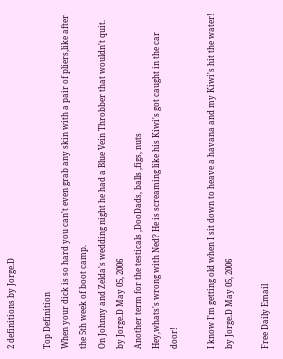2 definitions by Jorge.D

Top Definition
When your dick is so hard you can't even grab any skin with a pair of pliers,like after the 5th week of boot camp.
On Johnny and Zelda's wedding night he had a Blue Vein Throbber that wouldn't quit.
by Jorge.D May 05, 2006
Another term for the testicals ,DooDads, balls ,figs, nuts
Hey,whats's wrong with Ned? He is screaming like his Kiwi's got caught in the car door!

I know I'm getting old when I sit down to heave a havana and my Kiwi's hit the water!
by Jorge.D May 05, 2006

Free Daily Email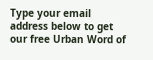Type your email address below to get our free Urban Word of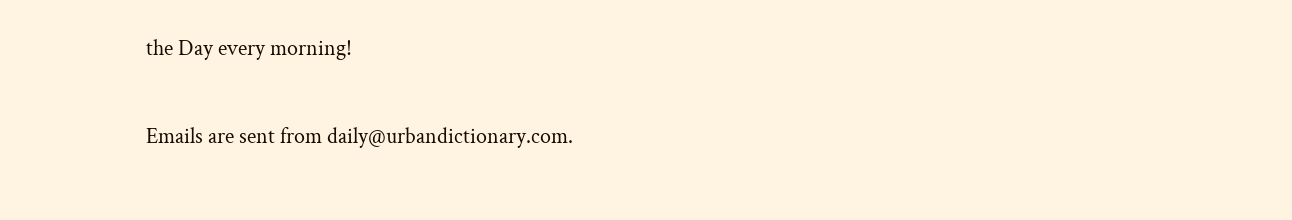the Day every morning!

Emails are sent from daily@urbandictionary.com.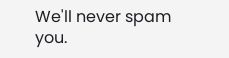We'll never spam you.